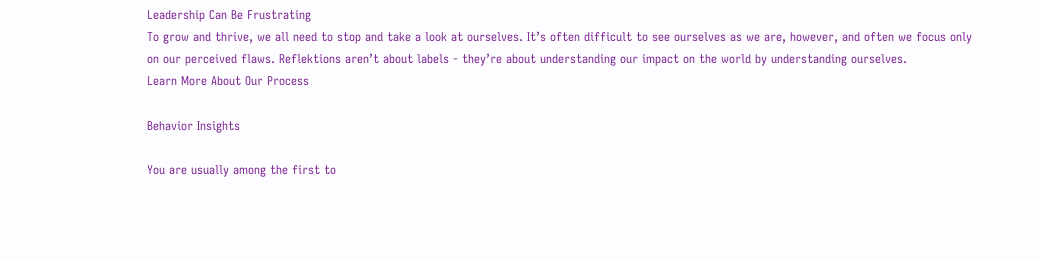Leadership Can Be Frustrating
To grow and thrive, we all need to stop and take a look at ourselves. It’s often difficult to see ourselves as we are, however, and often we focus only on our perceived flaws. Reflektions aren’t about labels - they’re about understanding our impact on the world by understanding ourselves.
Learn More About Our Process

Behavior Insights

You are usually among the first to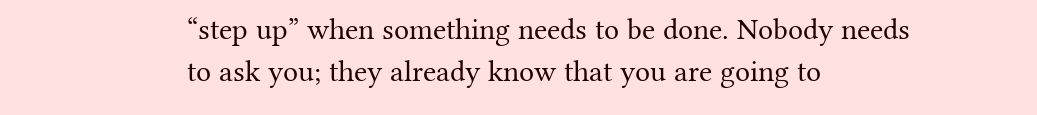“step up” when something needs to be done. Nobody needs to ask you; they already know that you are going to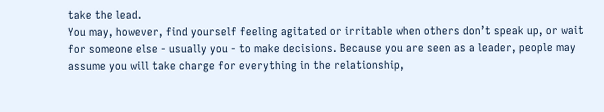take the lead.
You may, however, find yourself feeling agitated or irritable when others don’t speak up, or wait for someone else - usually you - to make decisions. Because you are seen as a leader, people may assume you will take charge for everything in the relationship,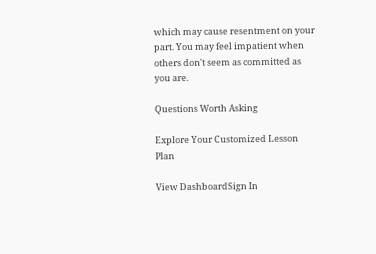which may cause resentment on your part. You may feel impatient when others don't seem as committed as you are.

Questions Worth Asking

Explore Your Customized Lesson Plan

View DashboardSign In